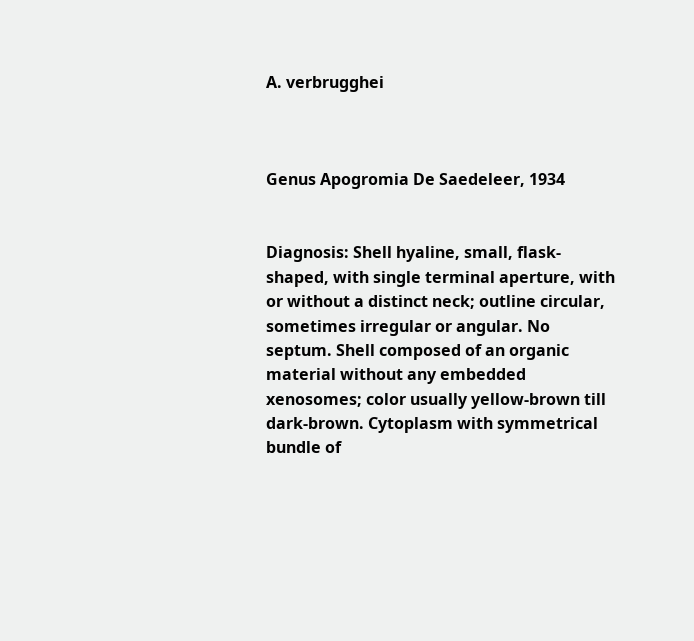A. verbrugghei



Genus Apogromia De Saedeleer, 1934


Diagnosis: Shell hyaline, small, flask-shaped, with single terminal aperture, with or without a distinct neck; outline circular, sometimes irregular or angular. No septum. Shell composed of an organic material without any embedded xenosomes; color usually yellow-brown till dark-brown. Cytoplasm with symmetrical bundle of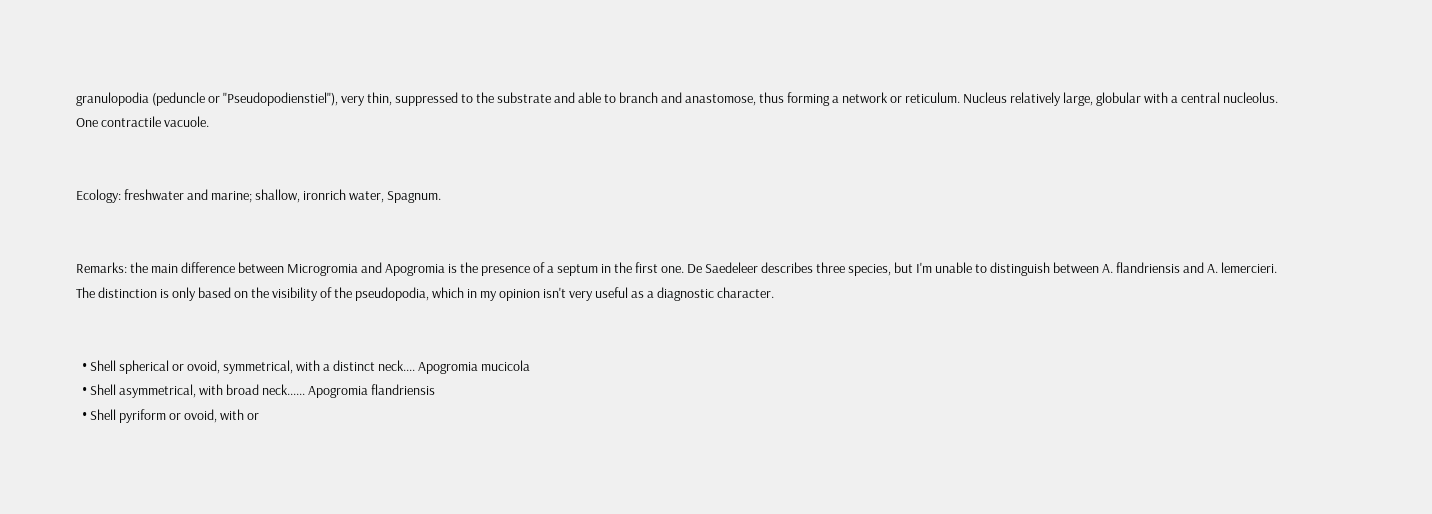granulopodia (peduncle or "Pseudopodienstiel"), very thin, suppressed to the substrate and able to branch and anastomose, thus forming a network or reticulum. Nucleus relatively large, globular with a central nucleolus. One contractile vacuole.


Ecology: freshwater and marine; shallow, ironrich water, Spagnum.


Remarks: the main difference between Microgromia and Apogromia is the presence of a septum in the first one. De Saedeleer describes three species, but I'm unable to distinguish between A. flandriensis and A. lemercieri. The distinction is only based on the visibility of the pseudopodia, which in my opinion isn't very useful as a diagnostic character.


  • Shell spherical or ovoid, symmetrical, with a distinct neck.... Apogromia mucicola
  • Shell asymmetrical, with broad neck...... Apogromia flandriensis
  • Shell pyriform or ovoid, with or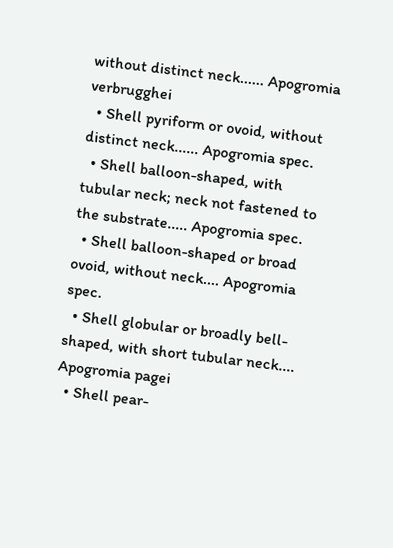without distinct neck...... Apogromia verbrugghei
  • Shell pyriform or ovoid, without distinct neck...... Apogromia spec.
  • Shell balloon-shaped, with tubular neck; neck not fastened to the substrate..... Apogromia spec.
  • Shell balloon-shaped or broad ovoid, without neck.... Apogromia spec.
  • Shell globular or broadly bell-shaped, with short tubular neck.... Apogromia pagei
  • Shell pear-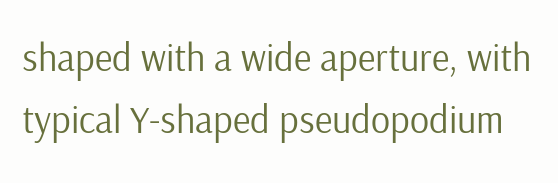shaped with a wide aperture, with typical Y-shaped pseudopodium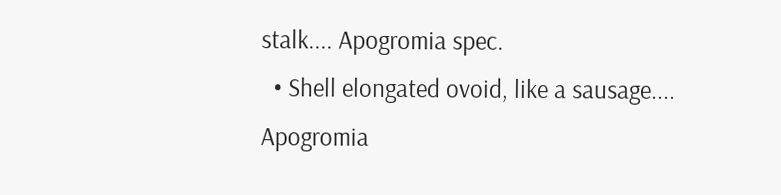stalk.... Apogromia spec.
  • Shell elongated ovoid, like a sausage.... Apogromia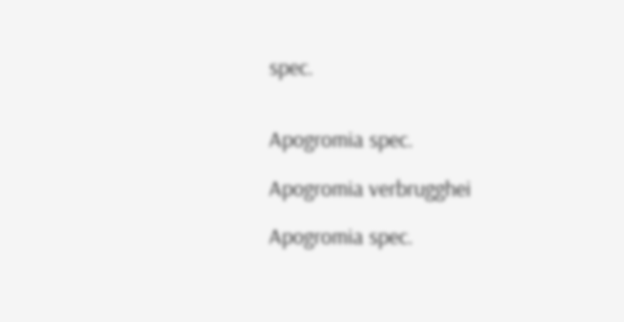spec.


Apogromia spec.

Apogromia verbrugghei

Apogromia spec.